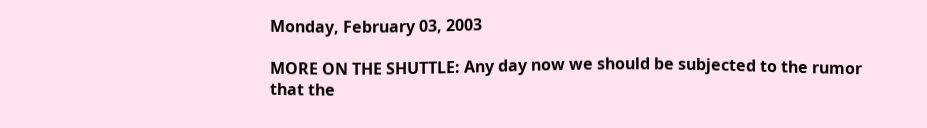Monday, February 03, 2003

MORE ON THE SHUTTLE: Any day now we should be subjected to the rumor that the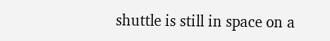shuttle is still in space on a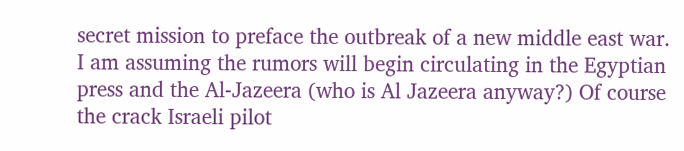secret mission to preface the outbreak of a new middle east war. I am assuming the rumors will begin circulating in the Egyptian press and the Al-Jazeera (who is Al Jazeera anyway?) Of course the crack Israeli pilot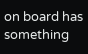on board has something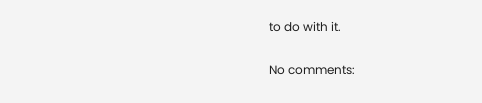to do with it.

No comments: